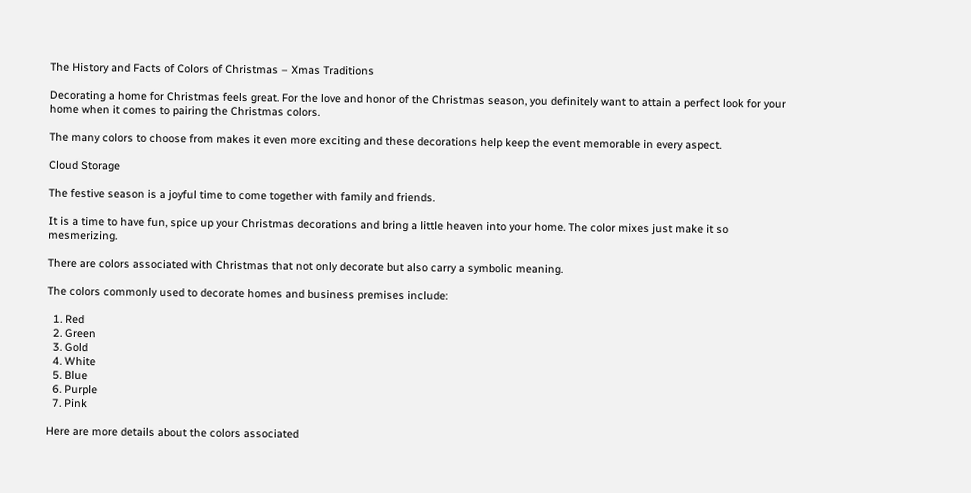The History and Facts of Colors of Christmas – Xmas Traditions

Decorating a home for Christmas feels great. For the love and honor of the Christmas season, you definitely want to attain a perfect look for your home when it comes to pairing the Christmas colors.

The many colors to choose from makes it even more exciting and these decorations help keep the event memorable in every aspect.

Cloud Storage

The festive season is a joyful time to come together with family and friends.

It is a time to have fun, spice up your Christmas decorations and bring a little heaven into your home. The color mixes just make it so mesmerizing.

There are colors associated with Christmas that not only decorate but also carry a symbolic meaning.

The colors commonly used to decorate homes and business premises include:

  1. Red
  2. Green
  3. Gold
  4. White
  5. Blue
  6. Purple
  7. Pink

Here are more details about the colors associated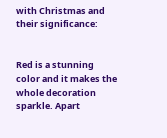with Christmas and their significance:


Red is a stunning color and it makes the whole decoration sparkle. Apart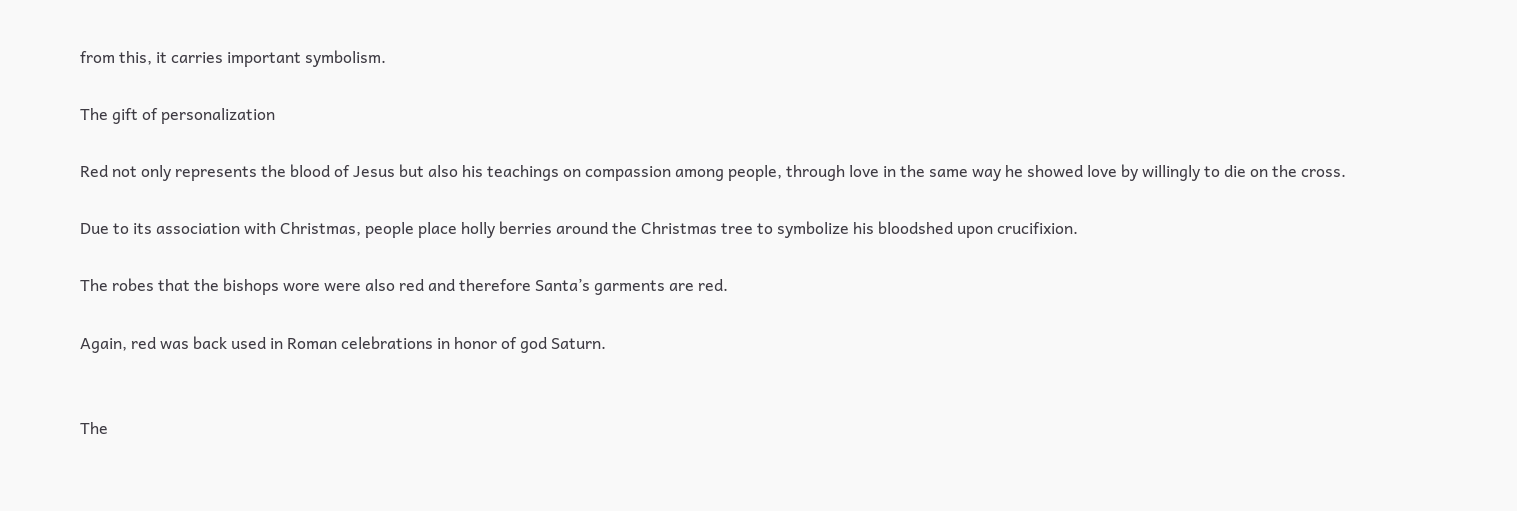from this, it carries important symbolism.

The gift of personalization

Red not only represents the blood of Jesus but also his teachings on compassion among people, through love in the same way he showed love by willingly to die on the cross.

Due to its association with Christmas, people place holly berries around the Christmas tree to symbolize his bloodshed upon crucifixion.

The robes that the bishops wore were also red and therefore Santa’s garments are red.

Again, red was back used in Roman celebrations in honor of god Saturn.


The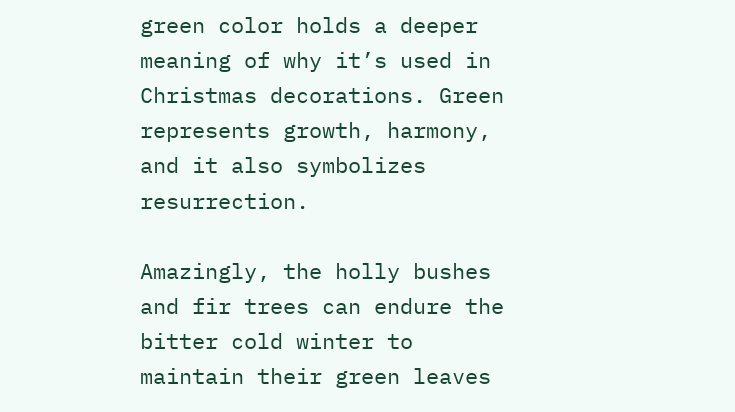green color holds a deeper meaning of why it’s used in Christmas decorations. Green represents growth, harmony, and it also symbolizes resurrection.

Amazingly, the holly bushes and fir trees can endure the bitter cold winter to maintain their green leaves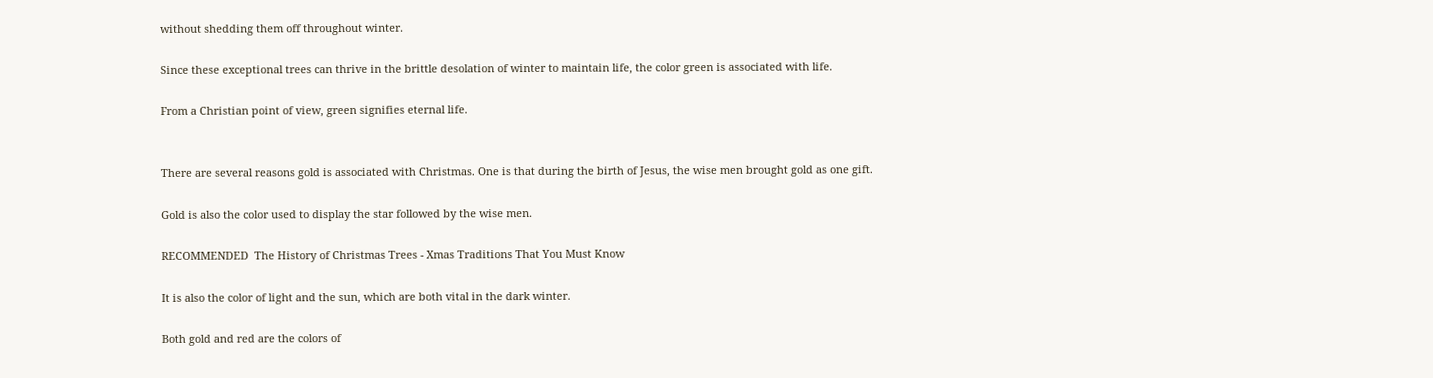without shedding them off throughout winter.

Since these exceptional trees can thrive in the brittle desolation of winter to maintain life, the color green is associated with life.

From a Christian point of view, green signifies eternal life.


There are several reasons gold is associated with Christmas. One is that during the birth of Jesus, the wise men brought gold as one gift.

Gold is also the color used to display the star followed by the wise men.

RECOMMENDED  The History of Christmas Trees - Xmas Traditions That You Must Know

It is also the color of light and the sun, which are both vital in the dark winter.

Both gold and red are the colors of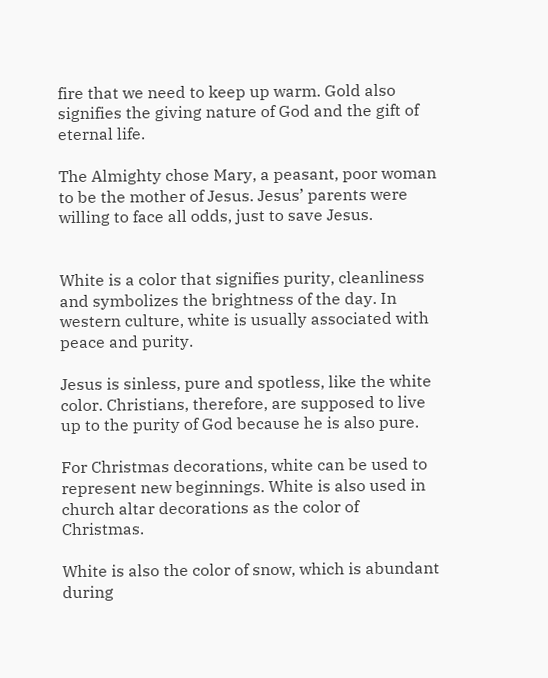fire that we need to keep up warm. Gold also signifies the giving nature of God and the gift of eternal life.

The Almighty chose Mary, a peasant, poor woman to be the mother of Jesus. Jesus’ parents were willing to face all odds, just to save Jesus.


White is a color that signifies purity, cleanliness and symbolizes the brightness of the day. In western culture, white is usually associated with peace and purity.

Jesus is sinless, pure and spotless, like the white color. Christians, therefore, are supposed to live up to the purity of God because he is also pure.

For Christmas decorations, white can be used to represent new beginnings. White is also used in church altar decorations as the color of Christmas.

White is also the color of snow, which is abundant during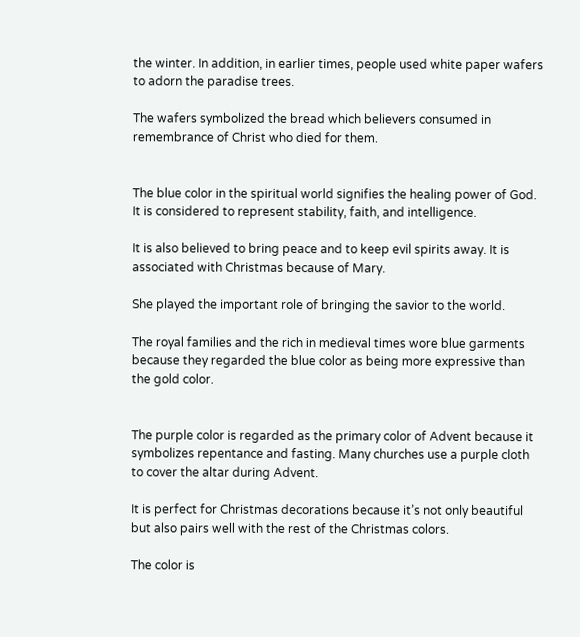the winter. In addition, in earlier times, people used white paper wafers to adorn the paradise trees.

The wafers symbolized the bread which believers consumed in remembrance of Christ who died for them.


The blue color in the spiritual world signifies the healing power of God.  It is considered to represent stability, faith, and intelligence.

It is also believed to bring peace and to keep evil spirits away. It is associated with Christmas because of Mary.

She played the important role of bringing the savior to the world.

The royal families and the rich in medieval times wore blue garments because they regarded the blue color as being more expressive than the gold color.


The purple color is regarded as the primary color of Advent because it symbolizes repentance and fasting. Many churches use a purple cloth to cover the altar during Advent.

It is perfect for Christmas decorations because it’s not only beautiful but also pairs well with the rest of the Christmas colors.

The color is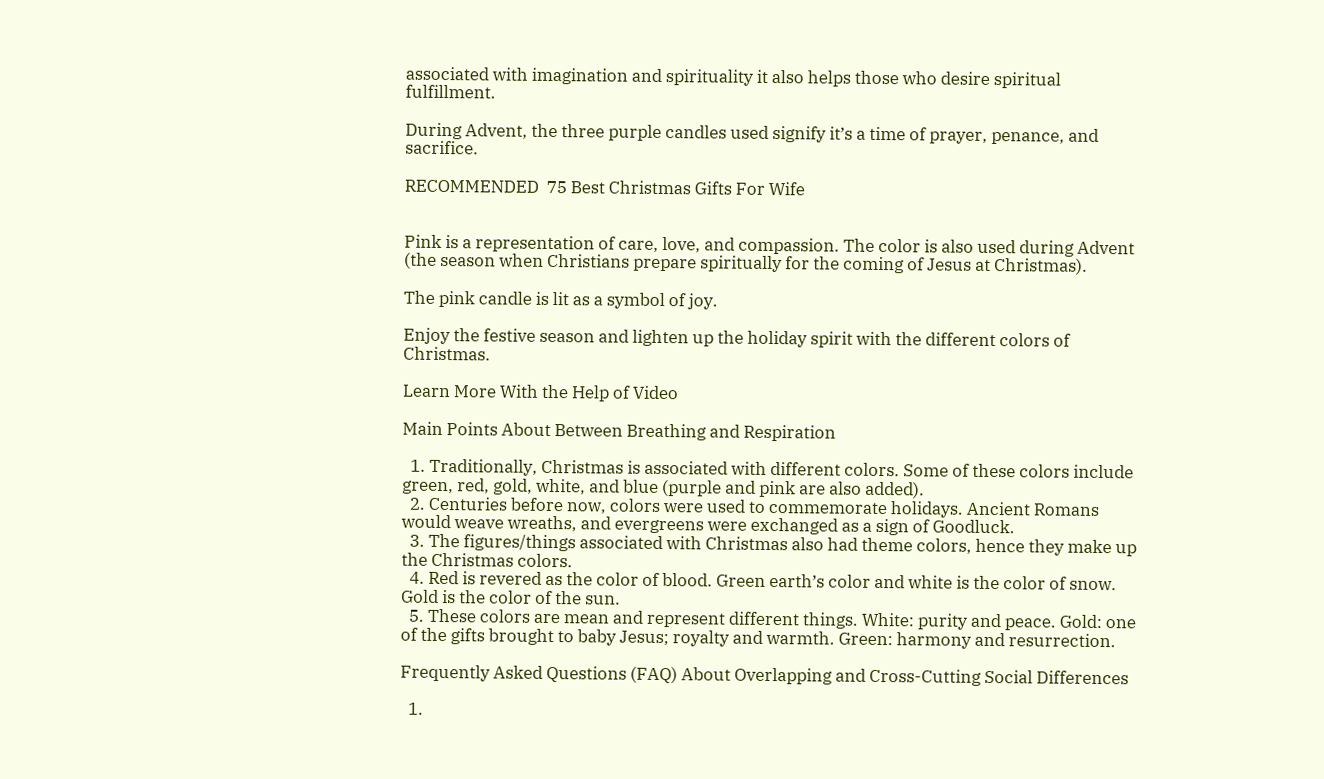associated with imagination and spirituality it also helps those who desire spiritual fulfillment.

During Advent, the three purple candles used signify it’s a time of prayer, penance, and sacrifice.

RECOMMENDED  75 Best Christmas Gifts For Wife


Pink is a representation of care, love, and compassion. The color is also used during Advent (the season when Christians prepare spiritually for the coming of Jesus at Christmas).

The pink candle is lit as a symbol of joy.

Enjoy the festive season and lighten up the holiday spirit with the different colors of Christmas.

Learn More With the Help of Video

Main Points About Between Breathing and Respiration

  1. Traditionally, Christmas is associated with different colors. Some of these colors include green, red, gold, white, and blue (purple and pink are also added).
  2. Centuries before now, colors were used to commemorate holidays. Ancient Romans would weave wreaths, and evergreens were exchanged as a sign of Goodluck.
  3. The figures/things associated with Christmas also had theme colors, hence they make up the Christmas colors.
  4. Red is revered as the color of blood. Green earth’s color and white is the color of snow. Gold is the color of the sun.
  5. These colors are mean and represent different things. White: purity and peace. Gold: one of the gifts brought to baby Jesus; royalty and warmth. Green: harmony and resurrection.

Frequently Asked Questions (FAQ) About Overlapping and Cross-Cutting Social Differences

  1.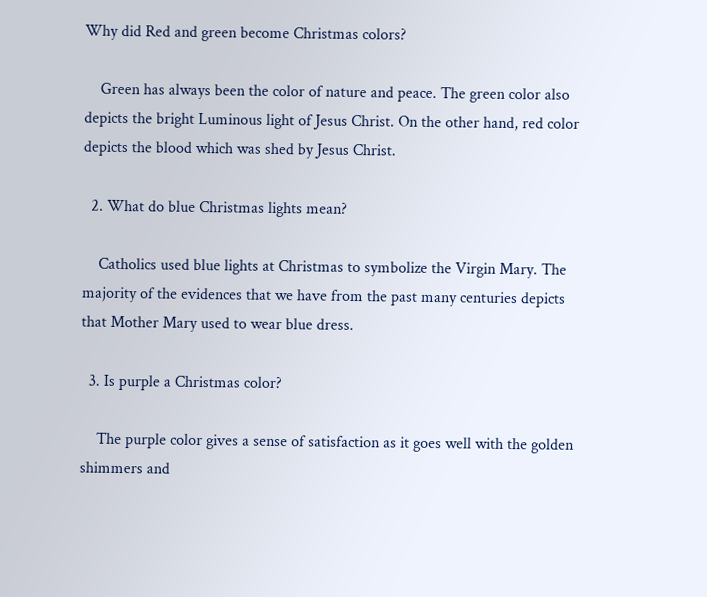Why did Red and green become Christmas colors?

    Green has always been the color of nature and peace. The green color also depicts the bright Luminous light of Jesus Christ. On the other hand, red color depicts the blood which was shed by Jesus Christ.

  2. What do blue Christmas lights mean?

    Catholics used blue lights at Christmas to symbolize the Virgin Mary. The majority of the evidences that we have from the past many centuries depicts that Mother Mary used to wear blue dress.

  3. Is purple a Christmas color?

    The purple color gives a sense of satisfaction as it goes well with the golden shimmers and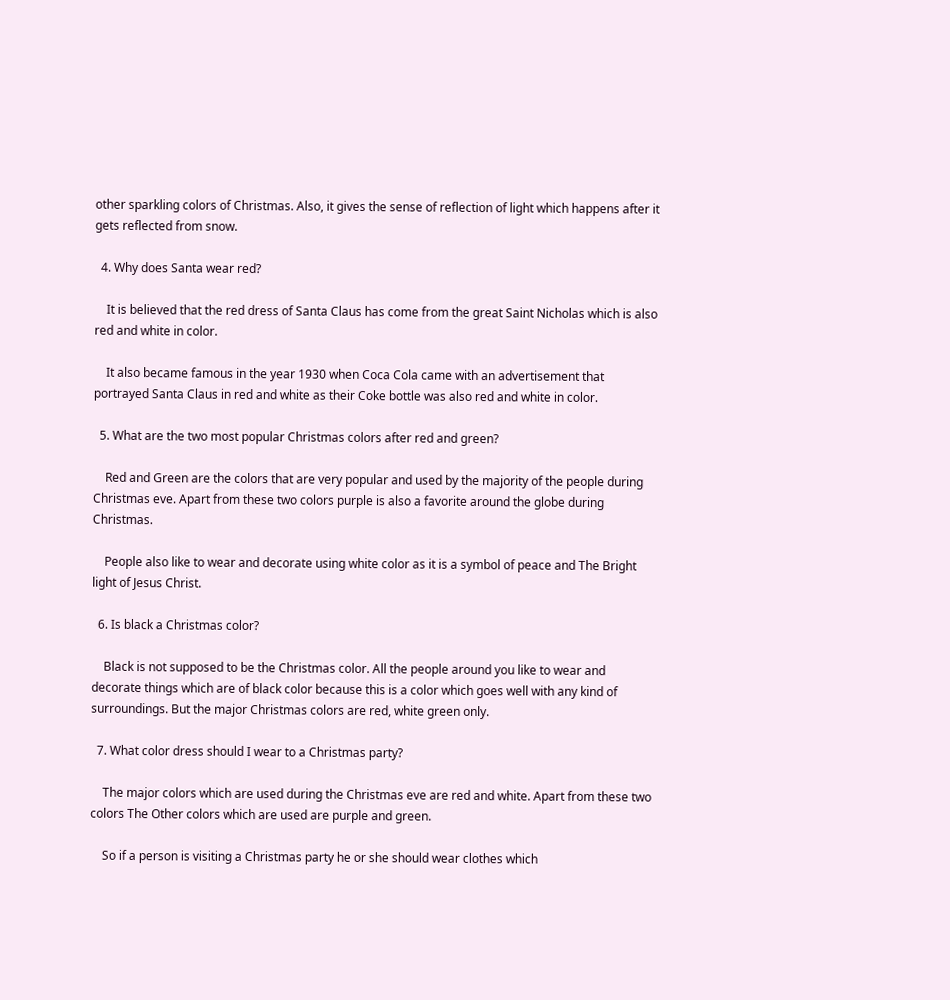other sparkling colors of Christmas. Also, it gives the sense of reflection of light which happens after it gets reflected from snow.

  4. Why does Santa wear red?

    It is believed that the red dress of Santa Claus has come from the great Saint Nicholas which is also red and white in color.

    It also became famous in the year 1930 when Coca Cola came with an advertisement that portrayed Santa Claus in red and white as their Coke bottle was also red and white in color.

  5. What are the two most popular Christmas colors after red and green?

    Red and Green are the colors that are very popular and used by the majority of the people during Christmas eve. Apart from these two colors purple is also a favorite around the globe during Christmas.

    People also like to wear and decorate using white color as it is a symbol of peace and The Bright light of Jesus Christ.

  6. Is black a Christmas color?

    Black is not supposed to be the Christmas color. All the people around you like to wear and decorate things which are of black color because this is a color which goes well with any kind of surroundings. But the major Christmas colors are red, white green only.

  7. What color dress should I wear to a Christmas party?

    The major colors which are used during the Christmas eve are red and white. Apart from these two colors The Other colors which are used are purple and green.

    So if a person is visiting a Christmas party he or she should wear clothes which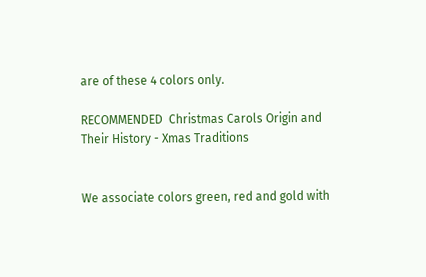are of these 4 colors only.

RECOMMENDED  Christmas Carols Origin and Their History - Xmas Traditions


We associate colors green, red and gold with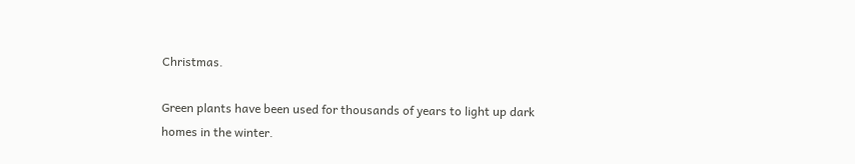Christmas.

Green plants have been used for thousands of years to light up dark homes in the winter.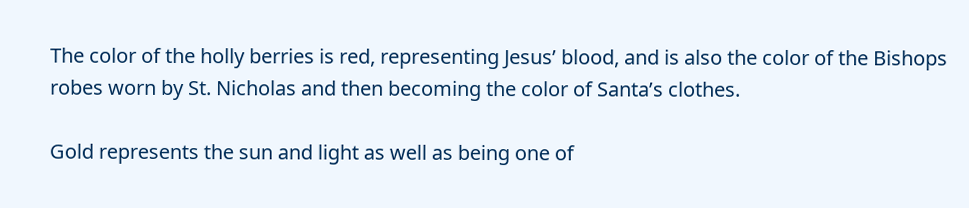The color of the holly berries is red, representing Jesus’ blood, and is also the color of the Bishops robes worn by St. Nicholas and then becoming the color of Santa’s clothes.

Gold represents the sun and light as well as being one of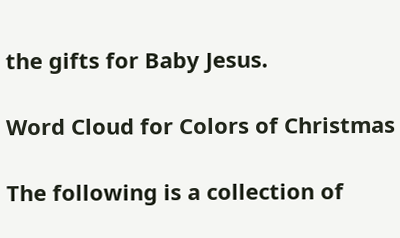the gifts for Baby Jesus.

Word Cloud for Colors of Christmas

The following is a collection of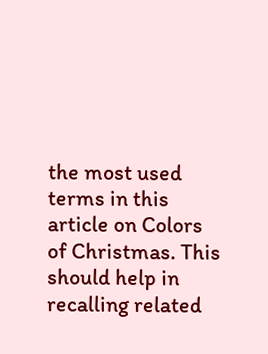the most used terms in this article on Colors of Christmas. This should help in recalling related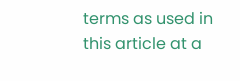terms as used in this article at a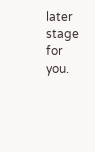later stage for you.